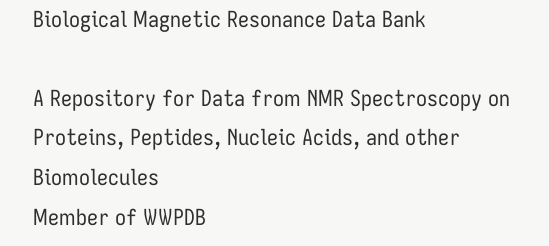Biological Magnetic Resonance Data Bank

A Repository for Data from NMR Spectroscopy on Proteins, Peptides, Nucleic Acids, and other Biomolecules
Member of WWPDB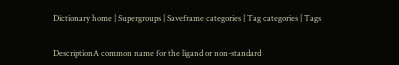Dictionary home | Supergroups | Saveframe categories | Tag categories | Tags


DescriptionA common name for the ligand or non-standard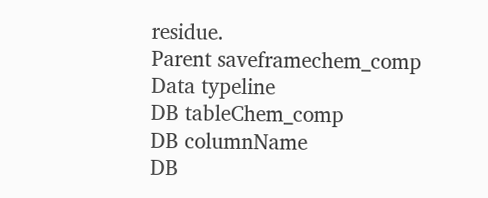residue.
Parent saveframechem_comp
Data typeline
DB tableChem_comp
DB columnName
DB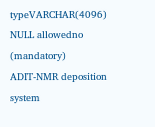typeVARCHAR(4096)
NULL allowedno (mandatory)
ADIT-NMR deposition system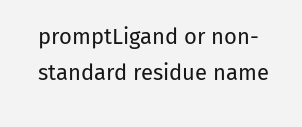promptLigand or non-standard residue name